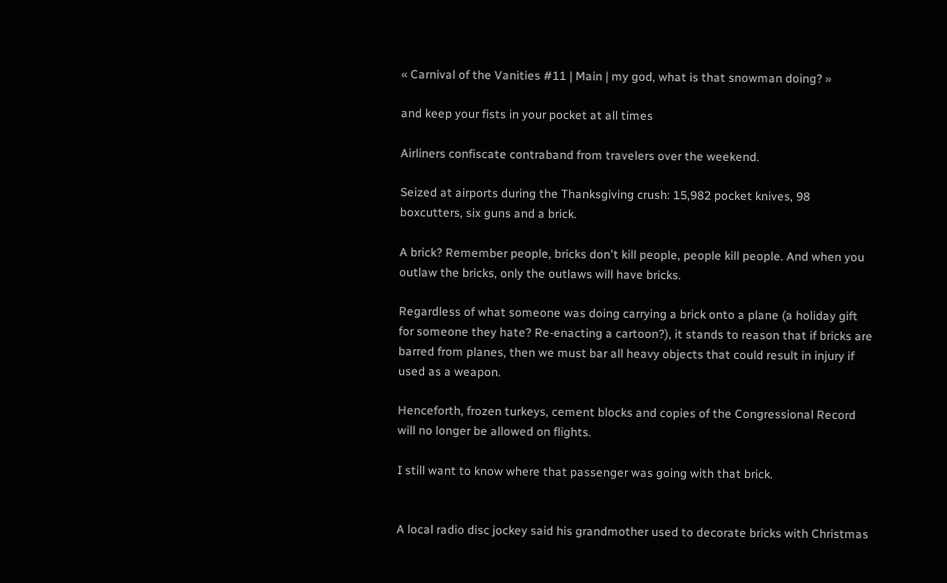« Carnival of the Vanities #11 | Main | my god, what is that snowman doing? »

and keep your fists in your pocket at all times

Airliners confiscate contraband from travelers over the weekend.

Seized at airports during the Thanksgiving crush: 15,982 pocket knives, 98 boxcutters, six guns and a brick.

A brick? Remember people, bricks don't kill people, people kill people. And when you outlaw the bricks, only the outlaws will have bricks.

Regardless of what someone was doing carrying a brick onto a plane (a holiday gift for someone they hate? Re-enacting a cartoon?), it stands to reason that if bricks are barred from planes, then we must bar all heavy objects that could result in injury if used as a weapon.

Henceforth, frozen turkeys, cement blocks and copies of the Congressional Record will no longer be allowed on flights.

I still want to know where that passenger was going with that brick.


A local radio disc jockey said his grandmother used to decorate bricks with Christmas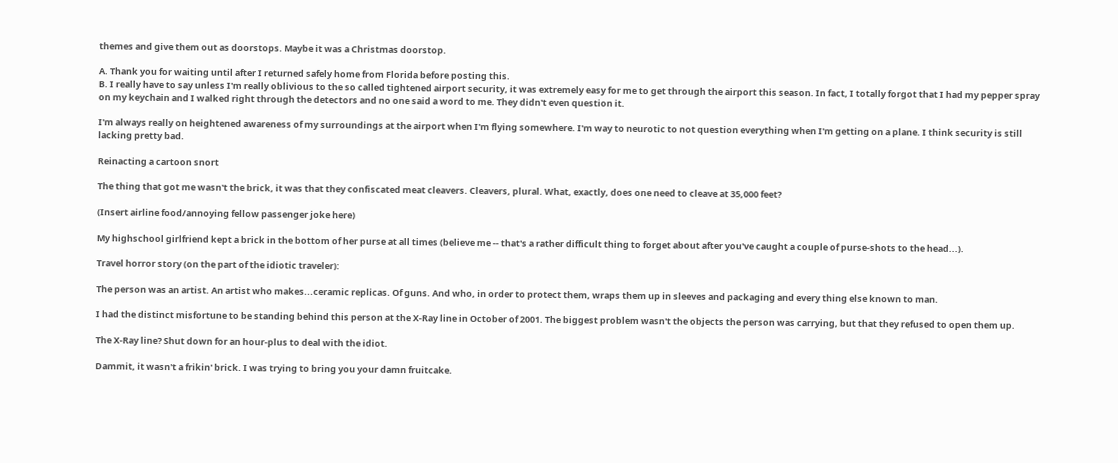themes and give them out as doorstops. Maybe it was a Christmas doorstop.

A. Thank you for waiting until after I returned safely home from Florida before posting this.
B. I really have to say unless I'm really oblivious to the so called tightened airport security, it was extremely easy for me to get through the airport this season. In fact, I totally forgot that I had my pepper spray on my keychain and I walked right through the detectors and no one said a word to me. They didn't even question it.

I'm always really on heightened awareness of my surroundings at the airport when I'm flying somewhere. I'm way to neurotic to not question everything when I'm getting on a plane. I think security is still lacking pretty bad.

Reinacting a cartoon snort

The thing that got me wasn't the brick, it was that they confiscated meat cleavers. Cleavers, plural. What, exactly, does one need to cleave at 35,000 feet?

(Insert airline food/annoying fellow passenger joke here)

My highschool girlfriend kept a brick in the bottom of her purse at all times (believe me -- that's a rather difficult thing to forget about after you've caught a couple of purse-shots to the head...).

Travel horror story (on the part of the idiotic traveler):

The person was an artist. An artist who makes...ceramic replicas. Of guns. And who, in order to protect them, wraps them up in sleeves and packaging and every thing else known to man.

I had the distinct misfortune to be standing behind this person at the X-Ray line in October of 2001. The biggest problem wasn't the objects the person was carrying, but that they refused to open them up.

The X-Ray line? Shut down for an hour-plus to deal with the idiot.

Dammit, it wasn't a frikin' brick. I was trying to bring you your damn fruitcake.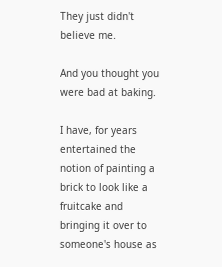They just didn't believe me.

And you thought you were bad at baking.

I have, for years entertained the notion of painting a brick to look like a fruitcake and bringing it over to someone's house as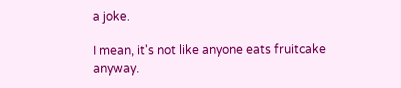a joke.

I mean, it's not like anyone eats fruitcake anyway.